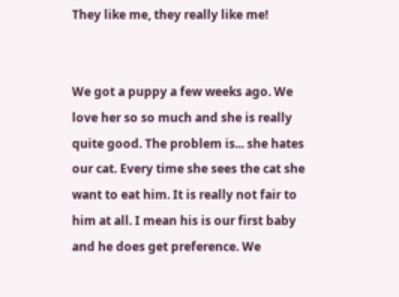They like me, they really like me!


We got a puppy a few weeks ago. We love her so so much and she is really quite good. The problem is... she hates our cat. Every time she sees the cat she want to eat him. It is really not fair to him at all. I mean his is our first baby and he does get preference. We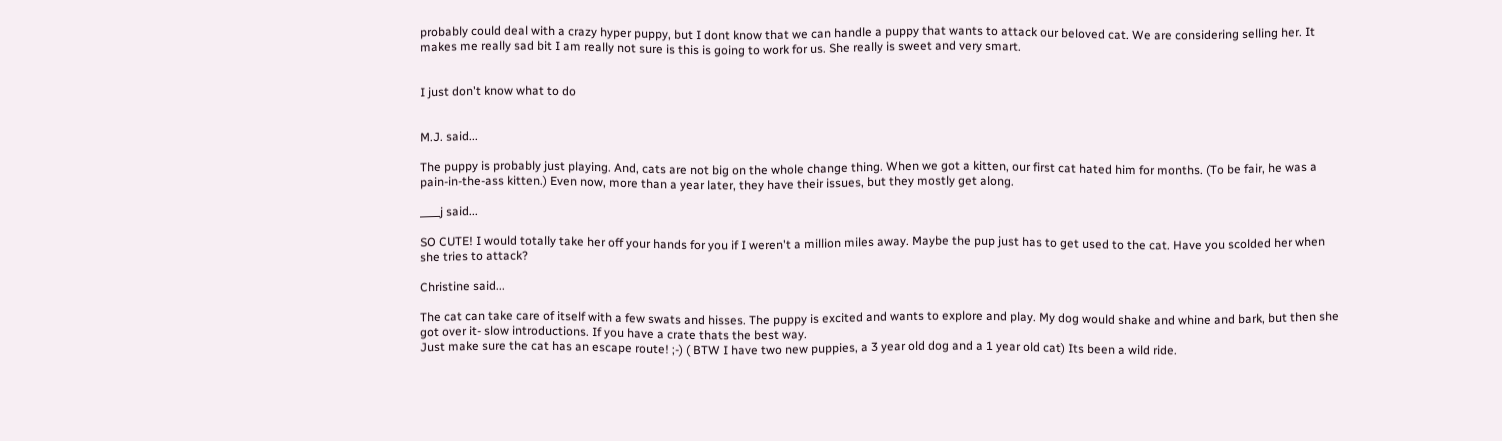probably could deal with a crazy hyper puppy, but I dont know that we can handle a puppy that wants to attack our beloved cat. We are considering selling her. It makes me really sad bit I am really not sure is this is going to work for us. She really is sweet and very smart.


I just don't know what to do


M.J. said...

The puppy is probably just playing. And, cats are not big on the whole change thing. When we got a kitten, our first cat hated him for months. (To be fair, he was a pain-in-the-ass kitten.) Even now, more than a year later, they have their issues, but they mostly get along.

____j said...

SO CUTE! I would totally take her off your hands for you if I weren't a million miles away. Maybe the pup just has to get used to the cat. Have you scolded her when she tries to attack?

Christine said...

The cat can take care of itself with a few swats and hisses. The puppy is excited and wants to explore and play. My dog would shake and whine and bark, but then she got over it- slow introductions. If you have a crate thats the best way.
Just make sure the cat has an escape route! ;-) ( BTW I have two new puppies, a 3 year old dog and a 1 year old cat) Its been a wild ride.